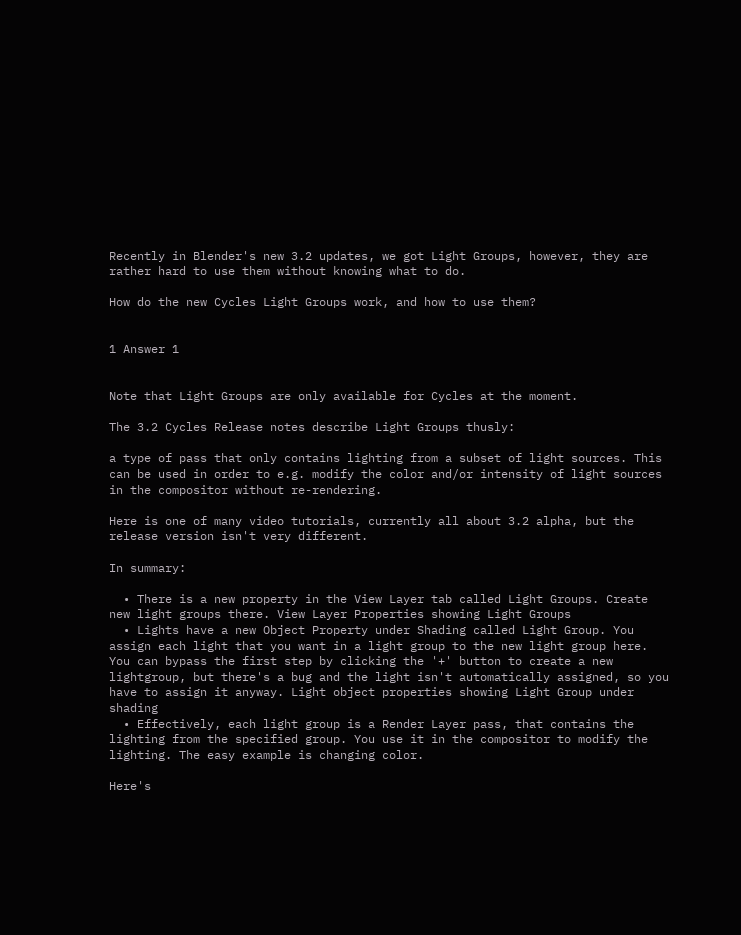Recently in Blender's new 3.2 updates, we got Light Groups, however, they are rather hard to use them without knowing what to do.

How do the new Cycles Light Groups work, and how to use them?


1 Answer 1


Note that Light Groups are only available for Cycles at the moment.

The 3.2 Cycles Release notes describe Light Groups thusly:

a type of pass that only contains lighting from a subset of light sources. This can be used in order to e.g. modify the color and/or intensity of light sources in the compositor without re-rendering.

Here is one of many video tutorials, currently all about 3.2 alpha, but the release version isn't very different.

In summary:

  • There is a new property in the View Layer tab called Light Groups. Create new light groups there. View Layer Properties showing Light Groups
  • Lights have a new Object Property under Shading called Light Group. You assign each light that you want in a light group to the new light group here. You can bypass the first step by clicking the '+' button to create a new lightgroup, but there's a bug and the light isn't automatically assigned, so you have to assign it anyway. Light object properties showing Light Group under shading
  • Effectively, each light group is a Render Layer pass, that contains the lighting from the specified group. You use it in the compositor to modify the lighting. The easy example is changing color.

Here's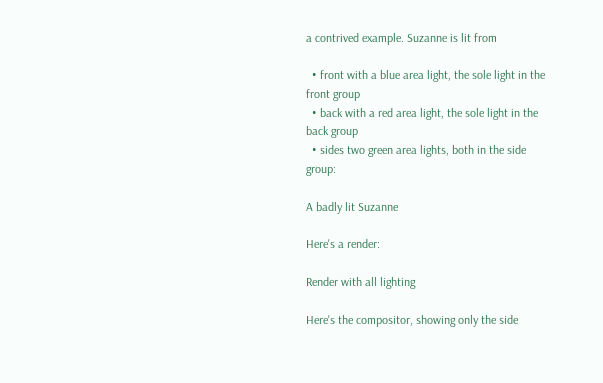a contrived example. Suzanne is lit from

  • front with a blue area light, the sole light in the front group
  • back with a red area light, the sole light in the back group
  • sides two green area lights, both in the side group:

A badly lit Suzanne

Here's a render:

Render with all lighting

Here's the compositor, showing only the side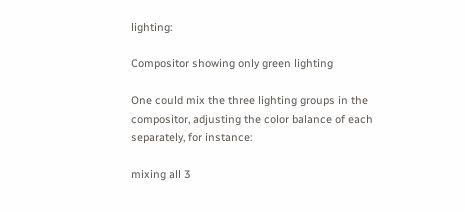lighting:

Compositor showing only green lighting

One could mix the three lighting groups in the compositor, adjusting the color balance of each separately, for instance:

mixing all 3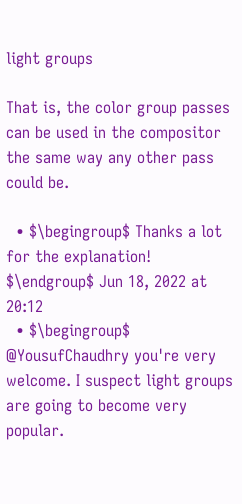light groups

That is, the color group passes can be used in the compositor the same way any other pass could be.

  • $\begingroup$ Thanks a lot for the explanation! $\endgroup$ Jun 18, 2022 at 20:12
  • $\begingroup$ @YousufChaudhry you're very welcome. I suspect light groups are going to become very popular.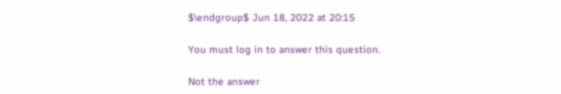$\endgroup$ Jun 18, 2022 at 20:15

You must log in to answer this question.

Not the answer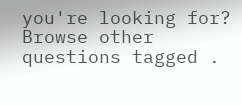you're looking for? Browse other questions tagged .